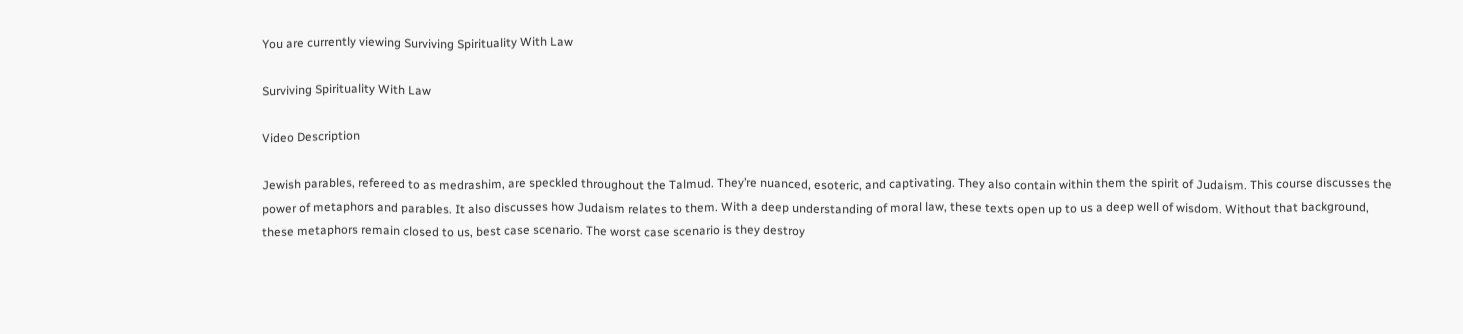You are currently viewing Surviving Spirituality With Law

Surviving Spirituality With Law

Video Description

Jewish parables, refereed to as medrashim, are speckled throughout the Talmud. They’re nuanced, esoteric, and captivating. They also contain within them the spirit of Judaism. This course discusses the power of metaphors and parables. It also discusses how Judaism relates to them. With a deep understanding of moral law, these texts open up to us a deep well of wisdom. Without that background, these metaphors remain closed to us, best case scenario. The worst case scenario is they destroy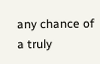any chance of a truly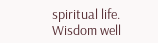spiritual life. Wisdom well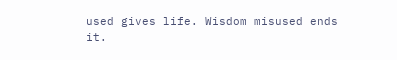used gives life. Wisdom misused ends it.